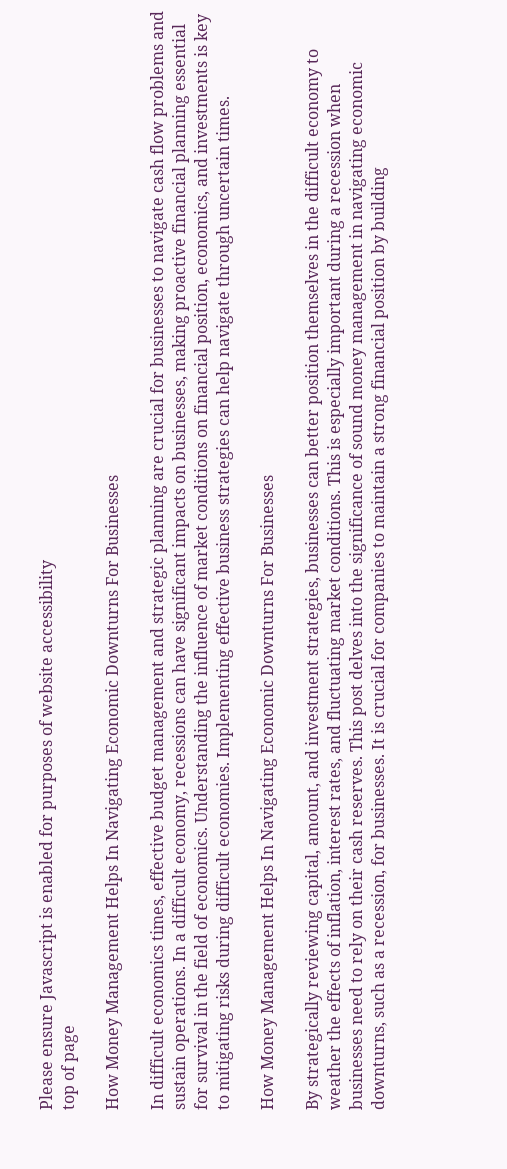Please ensure Javascript is enabled for purposes of website accessibility
top of page

How Money Management Helps In Navigating Economic Downturns For Businesses

In difficult economics times, effective budget management and strategic planning are crucial for businesses to navigate cash flow problems and sustain operations. In a difficult economy, recessions can have significant impacts on businesses, making proactive financial planning essential for survival in the field of economics. Understanding the influence of market conditions on financial position, economics, and investments is key to mitigating risks during difficult economies. Implementing effective business strategies can help navigate through uncertain times.

How Money Management Helps In Navigating Economic Downturns For Businesses

By strategically reviewing capital, amount, and investment strategies, businesses can better position themselves in the difficult economy to weather the effects of inflation, interest rates, and fluctuating market conditions. This is especially important during a recession when businesses need to rely on their cash reserves. This post delves into the significance of sound money management in navigating economic downturns, such as a recession, for businesses. It is crucial for companies to maintain a strong financial position by building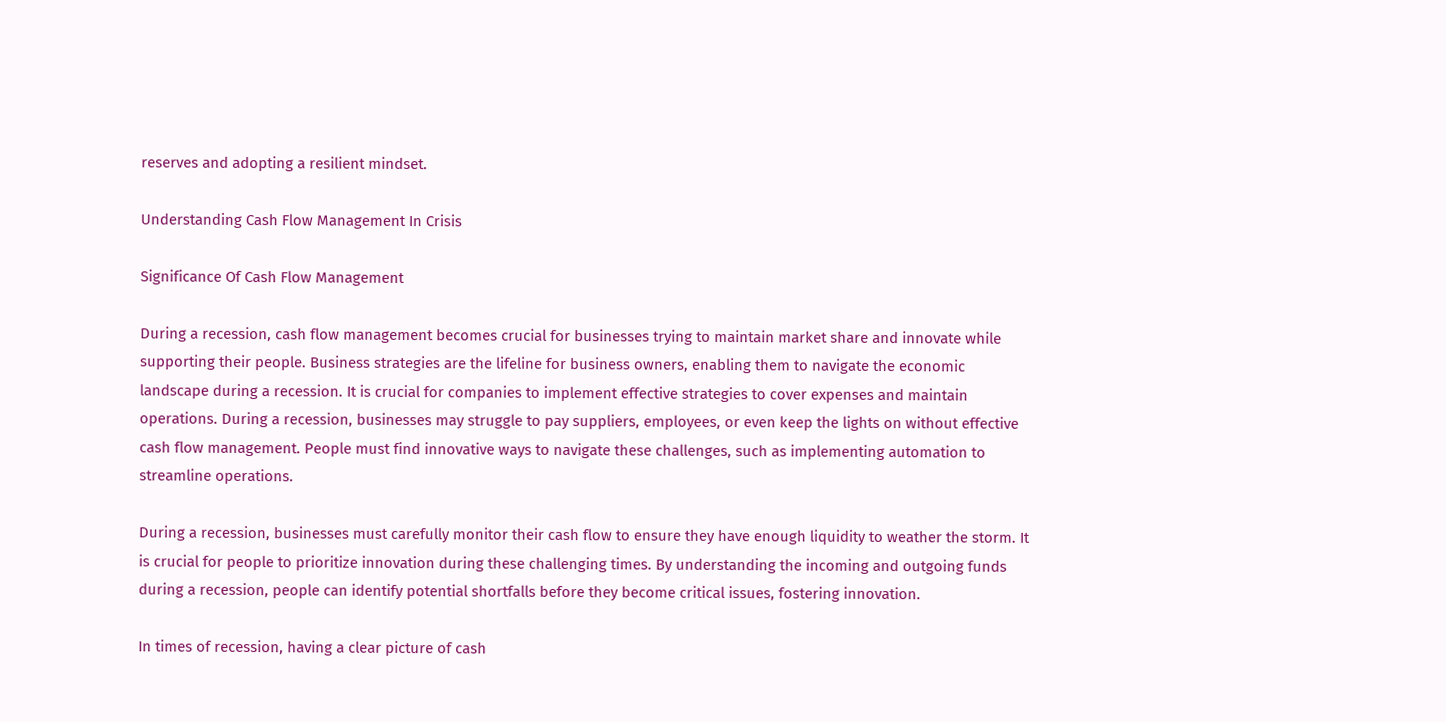reserves and adopting a resilient mindset.

Understanding Cash Flow Management In Crisis

Significance Of Cash Flow Management

During a recession, cash flow management becomes crucial for businesses trying to maintain market share and innovate while supporting their people. Business strategies are the lifeline for business owners, enabling them to navigate the economic landscape during a recession. It is crucial for companies to implement effective strategies to cover expenses and maintain operations. During a recession, businesses may struggle to pay suppliers, employees, or even keep the lights on without effective cash flow management. People must find innovative ways to navigate these challenges, such as implementing automation to streamline operations.

During a recession, businesses must carefully monitor their cash flow to ensure they have enough liquidity to weather the storm. It is crucial for people to prioritize innovation during these challenging times. By understanding the incoming and outgoing funds during a recession, people can identify potential shortfalls before they become critical issues, fostering innovation.

In times of recession, having a clear picture of cash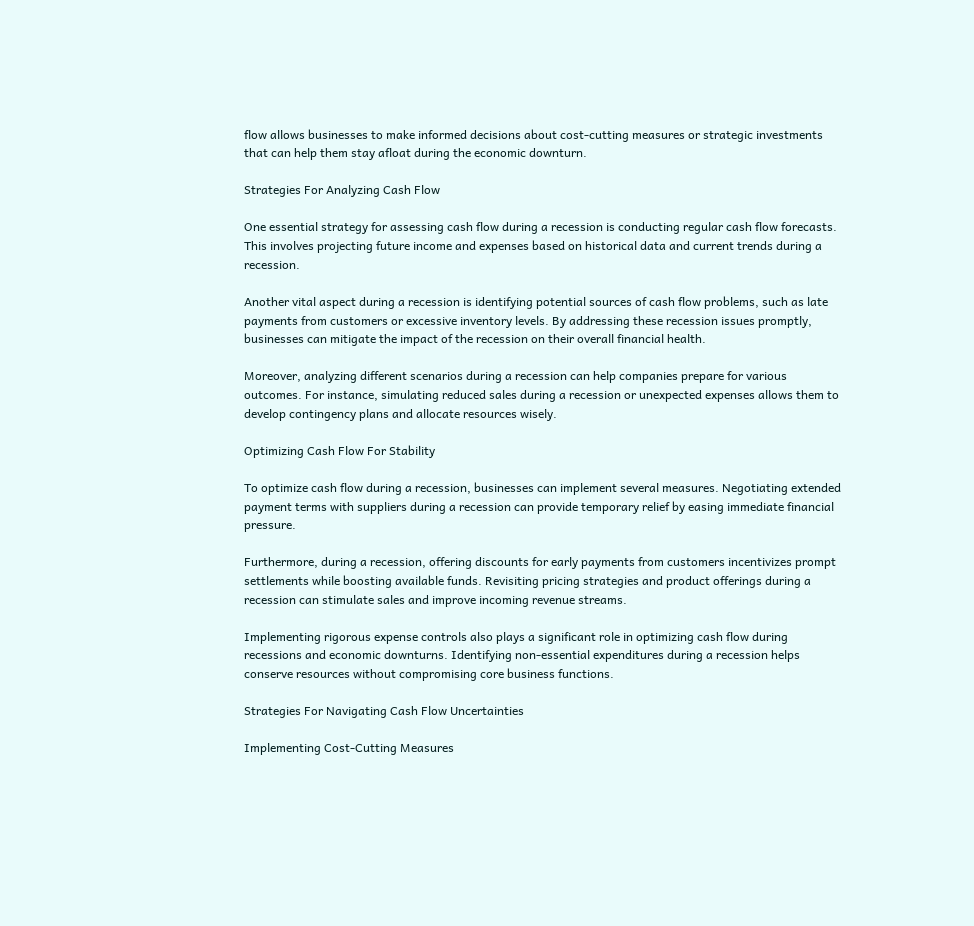flow allows businesses to make informed decisions about cost-cutting measures or strategic investments that can help them stay afloat during the economic downturn.

Strategies For Analyzing Cash Flow

One essential strategy for assessing cash flow during a recession is conducting regular cash flow forecasts. This involves projecting future income and expenses based on historical data and current trends during a recession.

Another vital aspect during a recession is identifying potential sources of cash flow problems, such as late payments from customers or excessive inventory levels. By addressing these recession issues promptly, businesses can mitigate the impact of the recession on their overall financial health.

Moreover, analyzing different scenarios during a recession can help companies prepare for various outcomes. For instance, simulating reduced sales during a recession or unexpected expenses allows them to develop contingency plans and allocate resources wisely.

Optimizing Cash Flow For Stability

To optimize cash flow during a recession, businesses can implement several measures. Negotiating extended payment terms with suppliers during a recession can provide temporary relief by easing immediate financial pressure.

Furthermore, during a recession, offering discounts for early payments from customers incentivizes prompt settlements while boosting available funds. Revisiting pricing strategies and product offerings during a recession can stimulate sales and improve incoming revenue streams.

Implementing rigorous expense controls also plays a significant role in optimizing cash flow during recessions and economic downturns. Identifying non-essential expenditures during a recession helps conserve resources without compromising core business functions.

Strategies For Navigating Cash Flow Uncertainties

Implementing Cost-Cutting Measures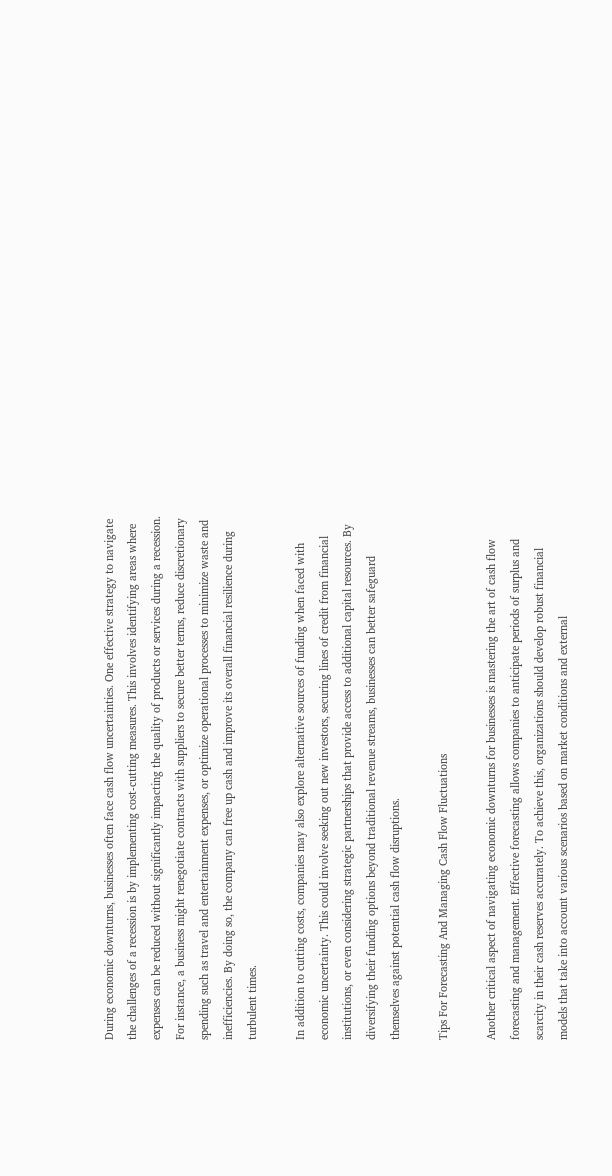During economic downturns, businesses often face cash flow uncertainties. One effective strategy to navigate the challenges of a recession is by implementing cost-cutting measures. This involves identifying areas where expenses can be reduced without significantly impacting the quality of products or services during a recession. For instance, a business might renegotiate contracts with suppliers to secure better terms, reduce discretionary spending such as travel and entertainment expenses, or optimize operational processes to minimize waste and inefficiencies. By doing so, the company can free up cash and improve its overall financial resilience during turbulent times.

In addition to cutting costs, companies may also explore alternative sources of funding when faced with economic uncertainty. This could involve seeking out new investors, securing lines of credit from financial institutions, or even considering strategic partnerships that provide access to additional capital resources. By diversifying their funding options beyond traditional revenue streams, businesses can better safeguard themselves against potential cash flow disruptions.

Tips For Forecasting And Managing Cash Flow Fluctuations

Another critical aspect of navigating economic downturns for businesses is mastering the art of cash flow forecasting and management. Effective forecasting allows companies to anticipate periods of surplus and scarcity in their cash reserves accurately. To achieve this, organizations should develop robust financial models that take into account various scenarios based on market conditions and external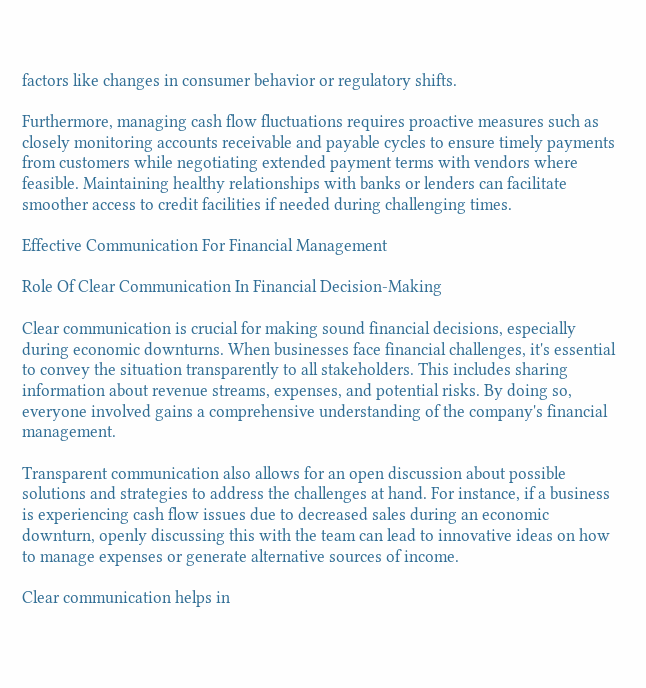factors like changes in consumer behavior or regulatory shifts.

Furthermore, managing cash flow fluctuations requires proactive measures such as closely monitoring accounts receivable and payable cycles to ensure timely payments from customers while negotiating extended payment terms with vendors where feasible. Maintaining healthy relationships with banks or lenders can facilitate smoother access to credit facilities if needed during challenging times.

Effective Communication For Financial Management

Role Of Clear Communication In Financial Decision-Making

Clear communication is crucial for making sound financial decisions, especially during economic downturns. When businesses face financial challenges, it's essential to convey the situation transparently to all stakeholders. This includes sharing information about revenue streams, expenses, and potential risks. By doing so, everyone involved gains a comprehensive understanding of the company's financial management.

Transparent communication also allows for an open discussion about possible solutions and strategies to address the challenges at hand. For instance, if a business is experiencing cash flow issues due to decreased sales during an economic downturn, openly discussing this with the team can lead to innovative ideas on how to manage expenses or generate alternative sources of income.

Clear communication helps in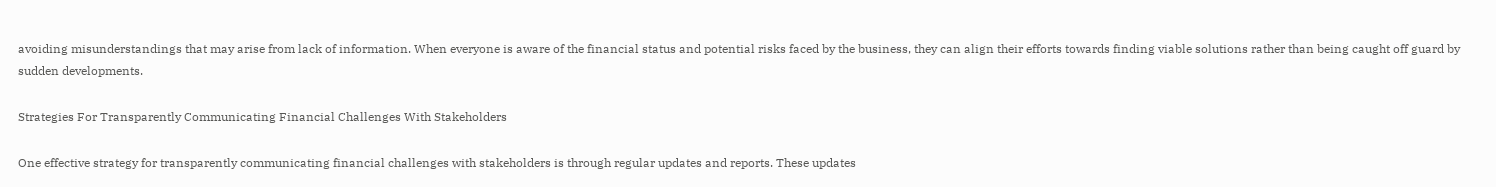avoiding misunderstandings that may arise from lack of information. When everyone is aware of the financial status and potential risks faced by the business, they can align their efforts towards finding viable solutions rather than being caught off guard by sudden developments.

Strategies For Transparently Communicating Financial Challenges With Stakeholders

One effective strategy for transparently communicating financial challenges with stakeholders is through regular updates and reports. These updates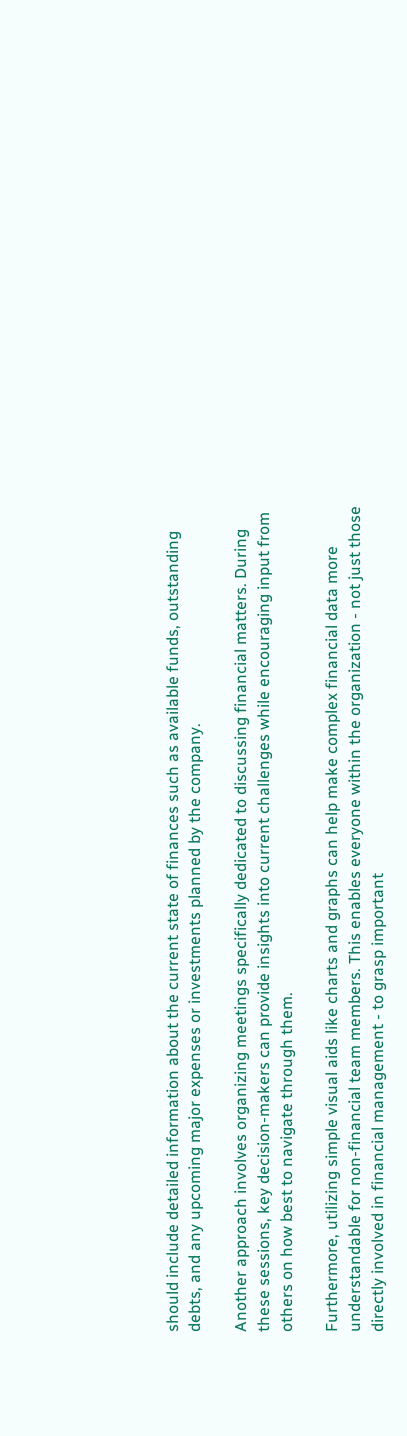should include detailed information about the current state of finances such as available funds, outstanding debts, and any upcoming major expenses or investments planned by the company.

Another approach involves organizing meetings specifically dedicated to discussing financial matters. During these sessions, key decision-makers can provide insights into current challenges while encouraging input from others on how best to navigate through them.

Furthermore, utilizing simple visual aids like charts and graphs can help make complex financial data more understandable for non-financial team members. This enables everyone within the organization - not just those directly involved in financial management - to grasp important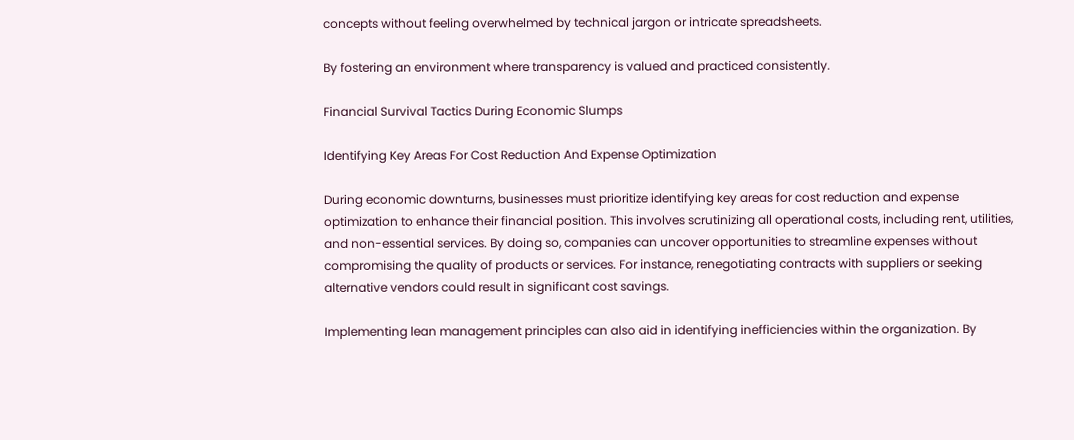concepts without feeling overwhelmed by technical jargon or intricate spreadsheets.

By fostering an environment where transparency is valued and practiced consistently.

Financial Survival Tactics During Economic Slumps

Identifying Key Areas For Cost Reduction And Expense Optimization

During economic downturns, businesses must prioritize identifying key areas for cost reduction and expense optimization to enhance their financial position. This involves scrutinizing all operational costs, including rent, utilities, and non-essential services. By doing so, companies can uncover opportunities to streamline expenses without compromising the quality of products or services. For instance, renegotiating contracts with suppliers or seeking alternative vendors could result in significant cost savings.

Implementing lean management principles can also aid in identifying inefficiencies within the organization. By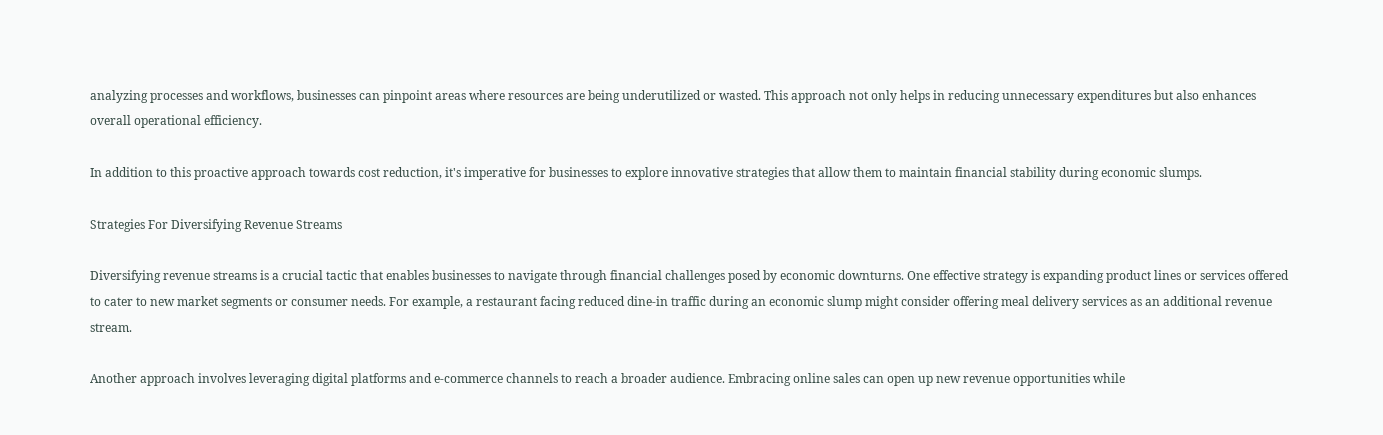analyzing processes and workflows, businesses can pinpoint areas where resources are being underutilized or wasted. This approach not only helps in reducing unnecessary expenditures but also enhances overall operational efficiency.

In addition to this proactive approach towards cost reduction, it's imperative for businesses to explore innovative strategies that allow them to maintain financial stability during economic slumps.

Strategies For Diversifying Revenue Streams

Diversifying revenue streams is a crucial tactic that enables businesses to navigate through financial challenges posed by economic downturns. One effective strategy is expanding product lines or services offered to cater to new market segments or consumer needs. For example, a restaurant facing reduced dine-in traffic during an economic slump might consider offering meal delivery services as an additional revenue stream.

Another approach involves leveraging digital platforms and e-commerce channels to reach a broader audience. Embracing online sales can open up new revenue opportunities while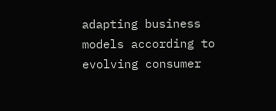adapting business models according to evolving consumer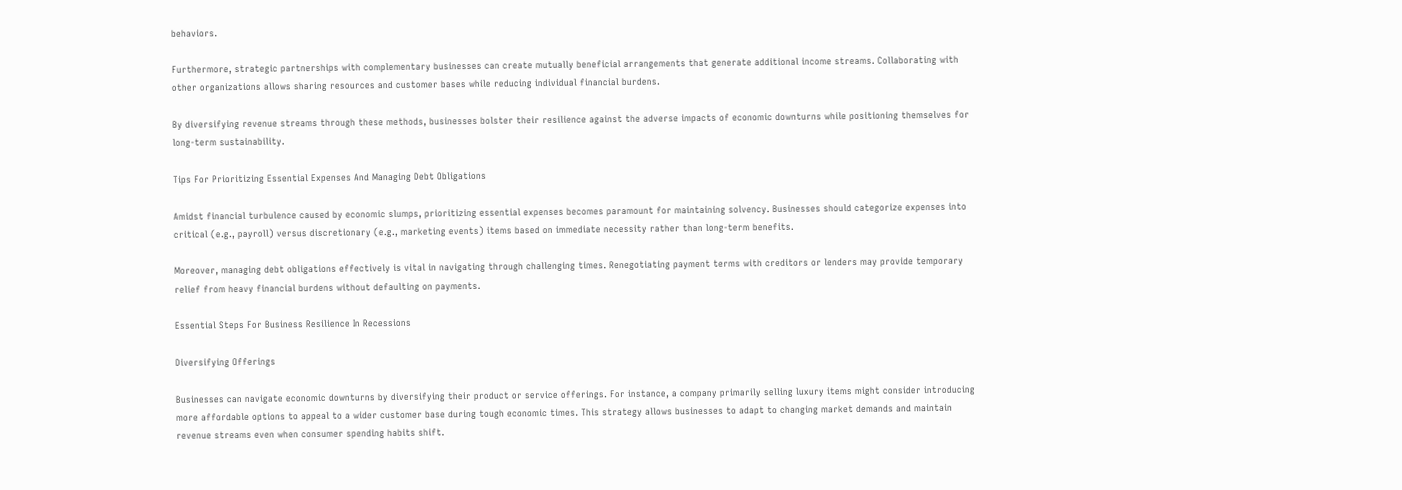behaviors.

Furthermore, strategic partnerships with complementary businesses can create mutually beneficial arrangements that generate additional income streams. Collaborating with other organizations allows sharing resources and customer bases while reducing individual financial burdens.

By diversifying revenue streams through these methods, businesses bolster their resilience against the adverse impacts of economic downturns while positioning themselves for long-term sustainability.

Tips For Prioritizing Essential Expenses And Managing Debt Obligations

Amidst financial turbulence caused by economic slumps, prioritizing essential expenses becomes paramount for maintaining solvency. Businesses should categorize expenses into critical (e.g., payroll) versus discretionary (e.g., marketing events) items based on immediate necessity rather than long-term benefits.

Moreover, managing debt obligations effectively is vital in navigating through challenging times. Renegotiating payment terms with creditors or lenders may provide temporary relief from heavy financial burdens without defaulting on payments.

Essential Steps For Business Resilience In Recessions

Diversifying Offerings

Businesses can navigate economic downturns by diversifying their product or service offerings. For instance, a company primarily selling luxury items might consider introducing more affordable options to appeal to a wider customer base during tough economic times. This strategy allows businesses to adapt to changing market demands and maintain revenue streams even when consumer spending habits shift.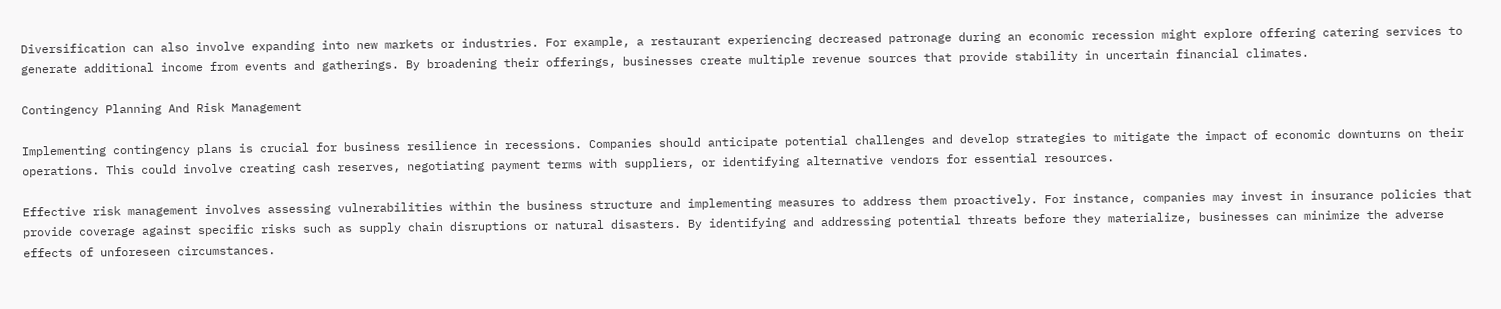Diversification can also involve expanding into new markets or industries. For example, a restaurant experiencing decreased patronage during an economic recession might explore offering catering services to generate additional income from events and gatherings. By broadening their offerings, businesses create multiple revenue sources that provide stability in uncertain financial climates.

Contingency Planning And Risk Management

Implementing contingency plans is crucial for business resilience in recessions. Companies should anticipate potential challenges and develop strategies to mitigate the impact of economic downturns on their operations. This could involve creating cash reserves, negotiating payment terms with suppliers, or identifying alternative vendors for essential resources.

Effective risk management involves assessing vulnerabilities within the business structure and implementing measures to address them proactively. For instance, companies may invest in insurance policies that provide coverage against specific risks such as supply chain disruptions or natural disasters. By identifying and addressing potential threats before they materialize, businesses can minimize the adverse effects of unforeseen circumstances.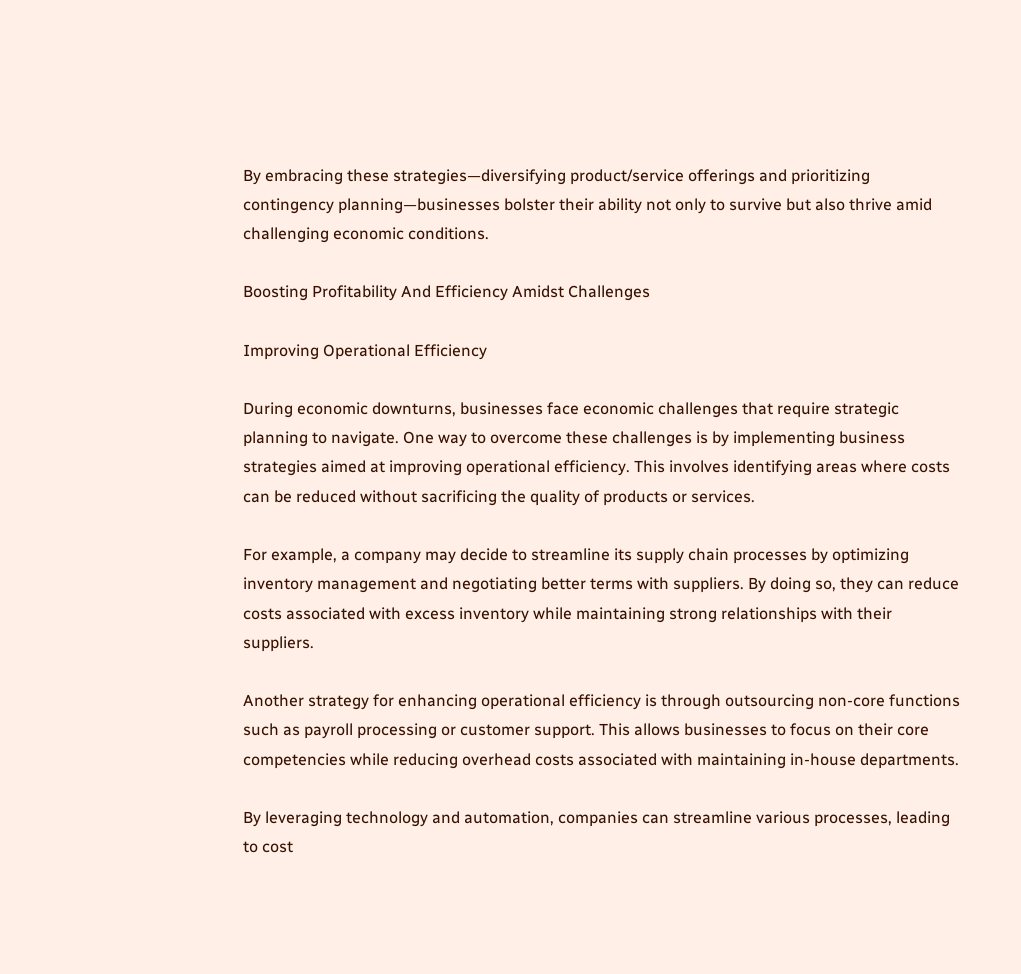By embracing these strategies—diversifying product/service offerings and prioritizing contingency planning—businesses bolster their ability not only to survive but also thrive amid challenging economic conditions.

Boosting Profitability And Efficiency Amidst Challenges

Improving Operational Efficiency

During economic downturns, businesses face economic challenges that require strategic planning to navigate. One way to overcome these challenges is by implementing business strategies aimed at improving operational efficiency. This involves identifying areas where costs can be reduced without sacrificing the quality of products or services.

For example, a company may decide to streamline its supply chain processes by optimizing inventory management and negotiating better terms with suppliers. By doing so, they can reduce costs associated with excess inventory while maintaining strong relationships with their suppliers.

Another strategy for enhancing operational efficiency is through outsourcing non-core functions such as payroll processing or customer support. This allows businesses to focus on their core competencies while reducing overhead costs associated with maintaining in-house departments.

By leveraging technology and automation, companies can streamline various processes, leading to cost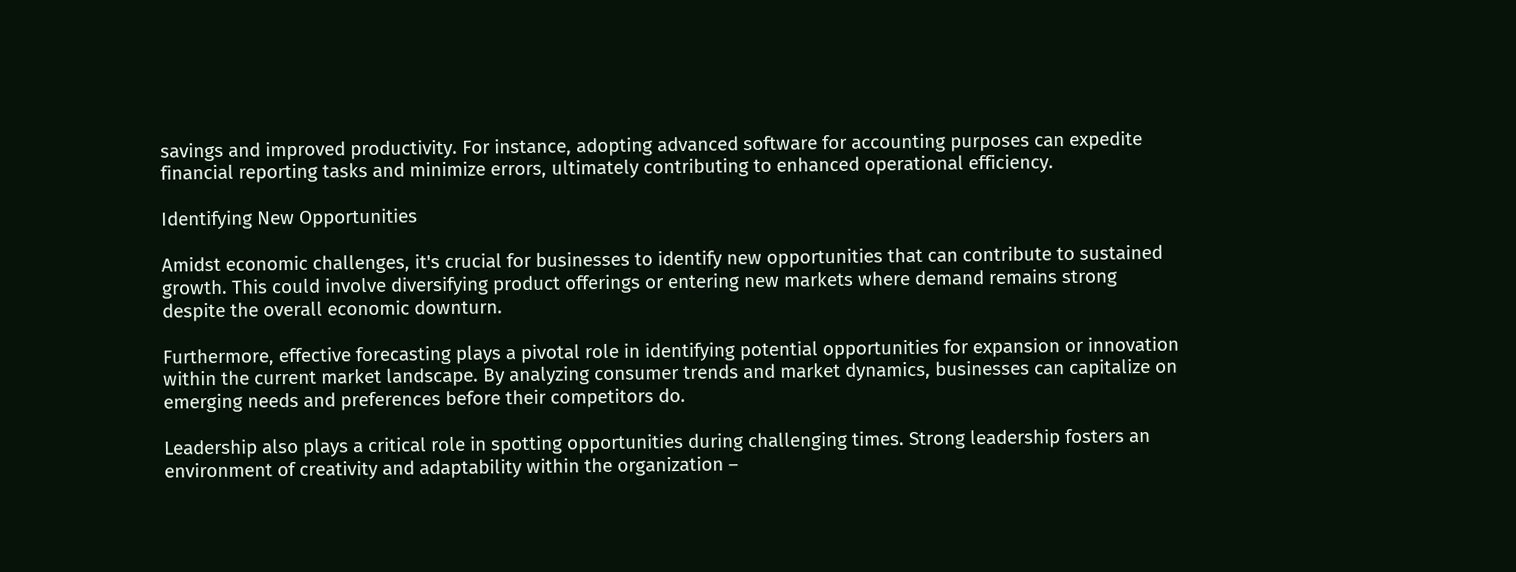savings and improved productivity. For instance, adopting advanced software for accounting purposes can expedite financial reporting tasks and minimize errors, ultimately contributing to enhanced operational efficiency.

Identifying New Opportunities

Amidst economic challenges, it's crucial for businesses to identify new opportunities that can contribute to sustained growth. This could involve diversifying product offerings or entering new markets where demand remains strong despite the overall economic downturn.

Furthermore, effective forecasting plays a pivotal role in identifying potential opportunities for expansion or innovation within the current market landscape. By analyzing consumer trends and market dynamics, businesses can capitalize on emerging needs and preferences before their competitors do.

Leadership also plays a critical role in spotting opportunities during challenging times. Strong leadership fosters an environment of creativity and adaptability within the organization –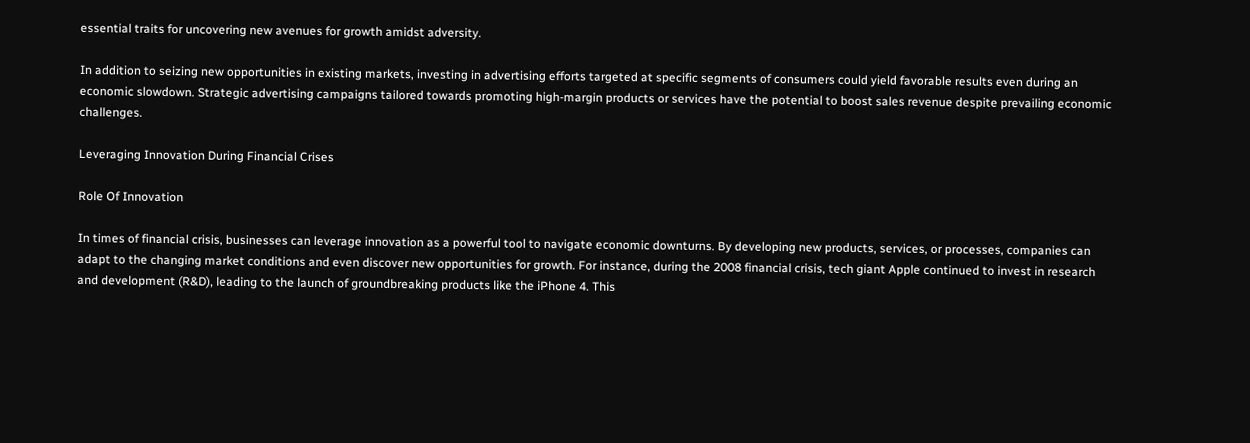essential traits for uncovering new avenues for growth amidst adversity.

In addition to seizing new opportunities in existing markets, investing in advertising efforts targeted at specific segments of consumers could yield favorable results even during an economic slowdown. Strategic advertising campaigns tailored towards promoting high-margin products or services have the potential to boost sales revenue despite prevailing economic challenges.

Leveraging Innovation During Financial Crises

Role Of Innovation

In times of financial crisis, businesses can leverage innovation as a powerful tool to navigate economic downturns. By developing new products, services, or processes, companies can adapt to the changing market conditions and even discover new opportunities for growth. For instance, during the 2008 financial crisis, tech giant Apple continued to invest in research and development (R&D), leading to the launch of groundbreaking products like the iPhone 4. This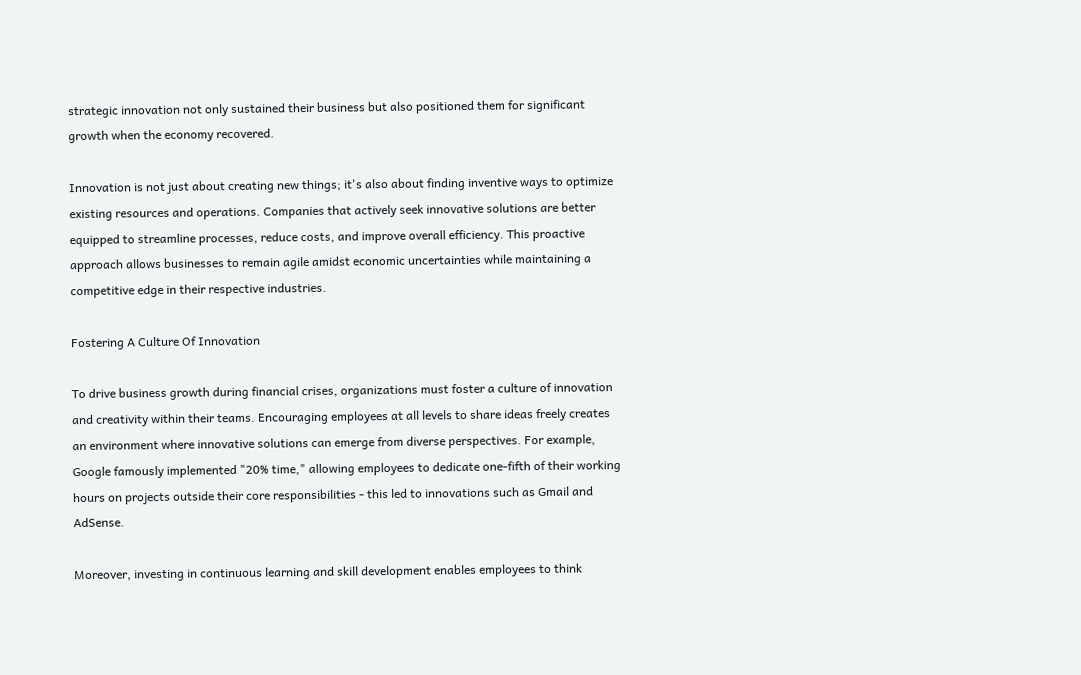strategic innovation not only sustained their business but also positioned them for significant growth when the economy recovered.

Innovation is not just about creating new things; it's also about finding inventive ways to optimize existing resources and operations. Companies that actively seek innovative solutions are better equipped to streamline processes, reduce costs, and improve overall efficiency. This proactive approach allows businesses to remain agile amidst economic uncertainties while maintaining a competitive edge in their respective industries.

Fostering A Culture Of Innovation

To drive business growth during financial crises, organizations must foster a culture of innovation and creativity within their teams. Encouraging employees at all levels to share ideas freely creates an environment where innovative solutions can emerge from diverse perspectives. For example, Google famously implemented "20% time," allowing employees to dedicate one-fifth of their working hours on projects outside their core responsibilities - this led to innovations such as Gmail and AdSense.

Moreover, investing in continuous learning and skill development enables employees to think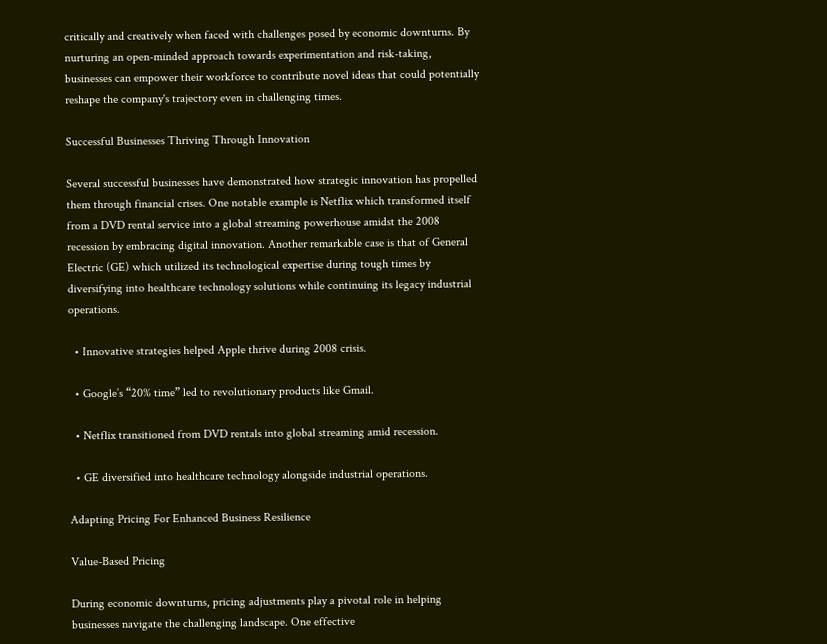critically and creatively when faced with challenges posed by economic downturns. By nurturing an open-minded approach towards experimentation and risk-taking, businesses can empower their workforce to contribute novel ideas that could potentially reshape the company's trajectory even in challenging times.

Successful Businesses Thriving Through Innovation

Several successful businesses have demonstrated how strategic innovation has propelled them through financial crises. One notable example is Netflix which transformed itself from a DVD rental service into a global streaming powerhouse amidst the 2008 recession by embracing digital innovation. Another remarkable case is that of General Electric (GE) which utilized its technological expertise during tough times by diversifying into healthcare technology solutions while continuing its legacy industrial operations.

  • Innovative strategies helped Apple thrive during 2008 crisis.

  • Google’s “20% time” led to revolutionary products like Gmail.

  • Netflix transitioned from DVD rentals into global streaming amid recession.

  • GE diversified into healthcare technology alongside industrial operations.

Adapting Pricing For Enhanced Business Resilience

Value-Based Pricing

During economic downturns, pricing adjustments play a pivotal role in helping businesses navigate the challenging landscape. One effective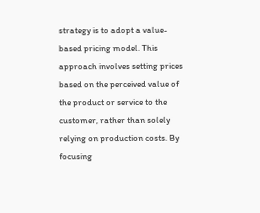strategy is to adopt a value-based pricing model. This approach involves setting prices based on the perceived value of the product or service to the customer, rather than solely relying on production costs. By focusing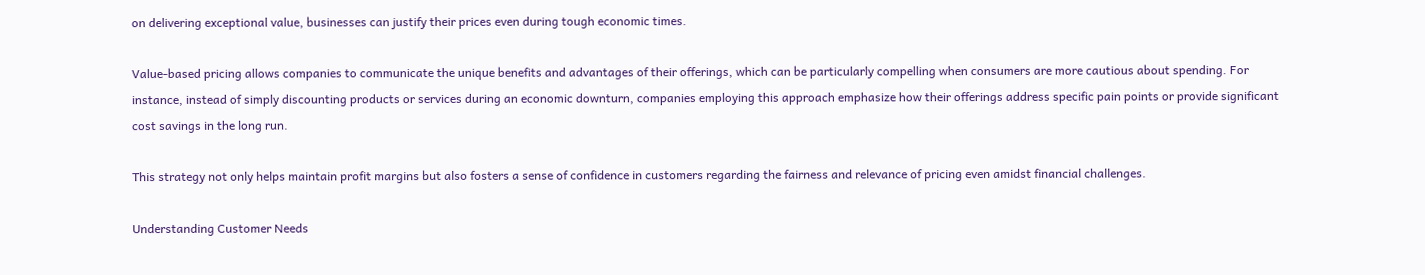on delivering exceptional value, businesses can justify their prices even during tough economic times.

Value-based pricing allows companies to communicate the unique benefits and advantages of their offerings, which can be particularly compelling when consumers are more cautious about spending. For instance, instead of simply discounting products or services during an economic downturn, companies employing this approach emphasize how their offerings address specific pain points or provide significant cost savings in the long run.

This strategy not only helps maintain profit margins but also fosters a sense of confidence in customers regarding the fairness and relevance of pricing even amidst financial challenges.

Understanding Customer Needs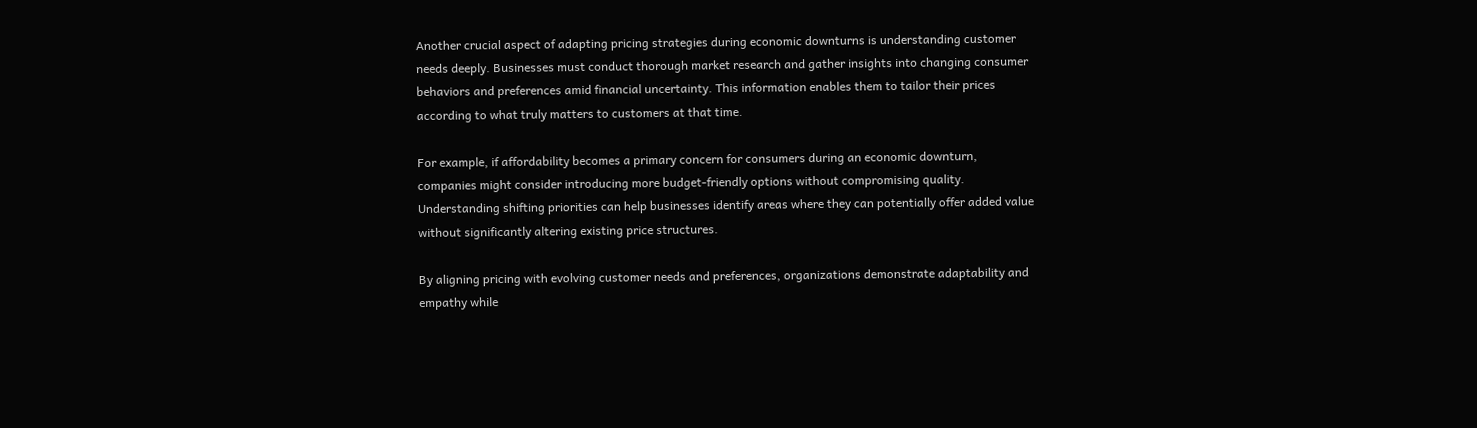Another crucial aspect of adapting pricing strategies during economic downturns is understanding customer needs deeply. Businesses must conduct thorough market research and gather insights into changing consumer behaviors and preferences amid financial uncertainty. This information enables them to tailor their prices according to what truly matters to customers at that time.

For example, if affordability becomes a primary concern for consumers during an economic downturn, companies might consider introducing more budget-friendly options without compromising quality. Understanding shifting priorities can help businesses identify areas where they can potentially offer added value without significantly altering existing price structures.

By aligning pricing with evolving customer needs and preferences, organizations demonstrate adaptability and empathy while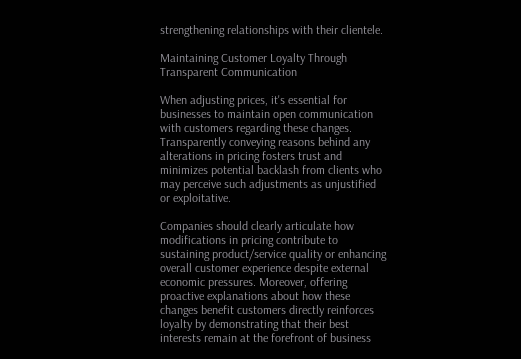strengthening relationships with their clientele.

Maintaining Customer Loyalty Through Transparent Communication

When adjusting prices, it's essential for businesses to maintain open communication with customers regarding these changes. Transparently conveying reasons behind any alterations in pricing fosters trust and minimizes potential backlash from clients who may perceive such adjustments as unjustified or exploitative.

Companies should clearly articulate how modifications in pricing contribute to sustaining product/service quality or enhancing overall customer experience despite external economic pressures. Moreover, offering proactive explanations about how these changes benefit customers directly reinforces loyalty by demonstrating that their best interests remain at the forefront of business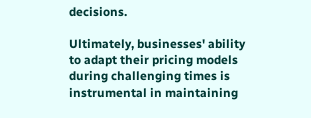decisions.

Ultimately, businesses' ability to adapt their pricing models during challenging times is instrumental in maintaining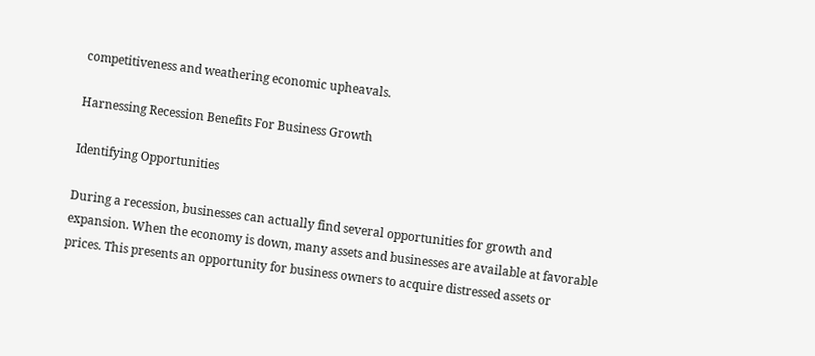competitiveness and weathering economic upheavals.

Harnessing Recession Benefits For Business Growth

Identifying Opportunities

During a recession, businesses can actually find several opportunities for growth and expansion. When the economy is down, many assets and businesses are available at favorable prices. This presents an opportunity for business owners to acquire distressed assets or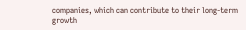companies, which can contribute to their long-term growth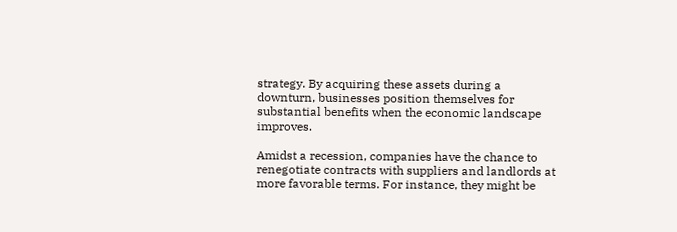strategy. By acquiring these assets during a downturn, businesses position themselves for substantial benefits when the economic landscape improves.

Amidst a recession, companies have the chance to renegotiate contracts with suppliers and landlords at more favorable terms. For instance, they might be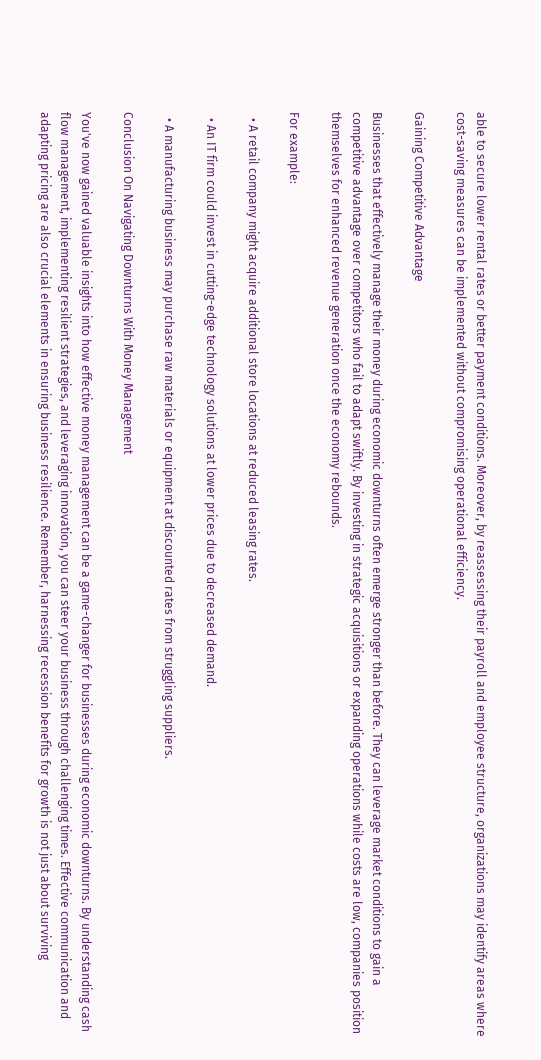able to secure lower rental rates or better payment conditions. Moreover, by reassessing their payroll and employee structure, organizations may identify areas where cost-saving measures can be implemented without compromising operational efficiency.

Gaining Competitive Advantage

Businesses that effectively manage their money during economic downturns often emerge stronger than before. They can leverage market conditions to gain a competitive advantage over competitors who fail to adapt swiftly. By investing in strategic acquisitions or expanding operations while costs are low, companies position themselves for enhanced revenue generation once the economy rebounds.

For example:

  • A retail company might acquire additional store locations at reduced leasing rates.

  • An IT firm could invest in cutting-edge technology solutions at lower prices due to decreased demand.

  • A manufacturing business may purchase raw materials or equipment at discounted rates from struggling suppliers.

Conclusion On Navigating Downturns With Money Management

You've now gained valuable insights into how effective money management can be a game-changer for businesses during economic downturns. By understanding cash flow management, implementing resilient strategies, and leveraging innovation, you can steer your business through challenging times. Effective communication and adapting pricing are also crucial elements in ensuring business resilience. Remember, harnessing recession benefits for growth is not just about surviving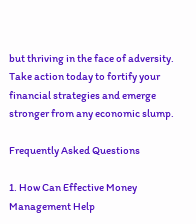but thriving in the face of adversity. Take action today to fortify your financial strategies and emerge stronger from any economic slump.

Frequently Asked Questions

1. How Can Effective Money Management Help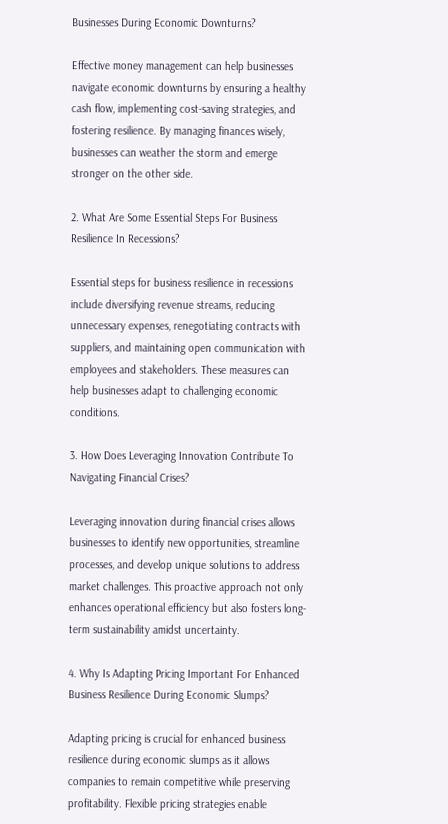Businesses During Economic Downturns?

Effective money management can help businesses navigate economic downturns by ensuring a healthy cash flow, implementing cost-saving strategies, and fostering resilience. By managing finances wisely, businesses can weather the storm and emerge stronger on the other side.

2. What Are Some Essential Steps For Business Resilience In Recessions?

Essential steps for business resilience in recessions include diversifying revenue streams, reducing unnecessary expenses, renegotiating contracts with suppliers, and maintaining open communication with employees and stakeholders. These measures can help businesses adapt to challenging economic conditions.

3. How Does Leveraging Innovation Contribute To Navigating Financial Crises?

Leveraging innovation during financial crises allows businesses to identify new opportunities, streamline processes, and develop unique solutions to address market challenges. This proactive approach not only enhances operational efficiency but also fosters long-term sustainability amidst uncertainty.

4. Why Is Adapting Pricing Important For Enhanced Business Resilience During Economic Slumps?

Adapting pricing is crucial for enhanced business resilience during economic slumps as it allows companies to remain competitive while preserving profitability. Flexible pricing strategies enable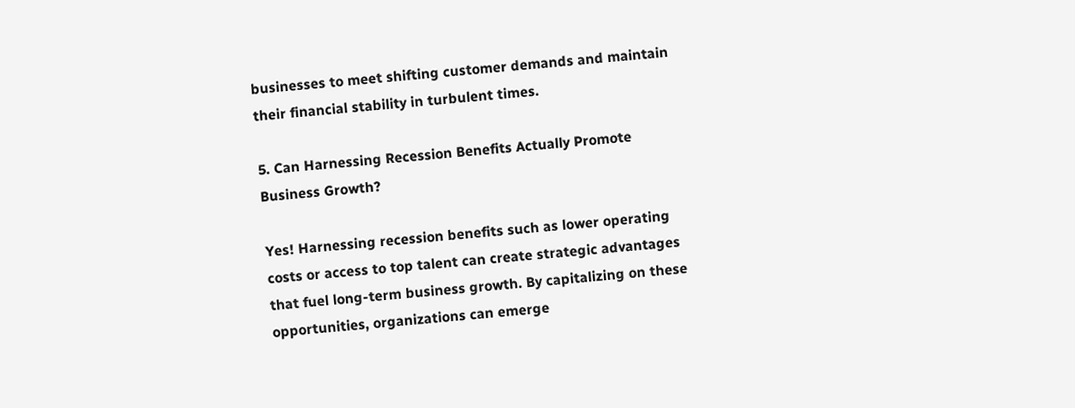businesses to meet shifting customer demands and maintain their financial stability in turbulent times.

5. Can Harnessing Recession Benefits Actually Promote Business Growth?

Yes! Harnessing recession benefits such as lower operating costs or access to top talent can create strategic advantages that fuel long-term business growth. By capitalizing on these opportunities, organizations can emerge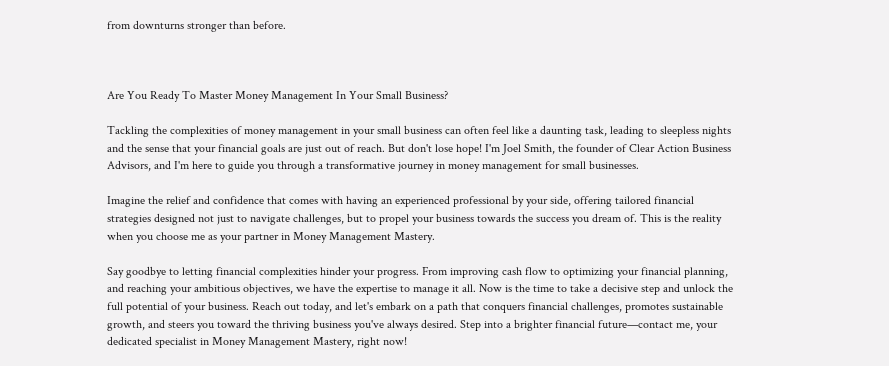from downturns stronger than before.



Are You Ready To Master Money Management In Your Small Business?

Tackling the complexities of money management in your small business can often feel like a daunting task, leading to sleepless nights and the sense that your financial goals are just out of reach. But don't lose hope! I'm Joel Smith, the founder of Clear Action Business Advisors, and I'm here to guide you through a transformative journey in money management for small businesses.

Imagine the relief and confidence that comes with having an experienced professional by your side, offering tailored financial strategies designed not just to navigate challenges, but to propel your business towards the success you dream of. This is the reality when you choose me as your partner in Money Management Mastery.

Say goodbye to letting financial complexities hinder your progress. From improving cash flow to optimizing your financial planning, and reaching your ambitious objectives, we have the expertise to manage it all. Now is the time to take a decisive step and unlock the full potential of your business. Reach out today, and let's embark on a path that conquers financial challenges, promotes sustainable growth, and steers you toward the thriving business you've always desired. Step into a brighter financial future—contact me, your dedicated specialist in Money Management Mastery, right now!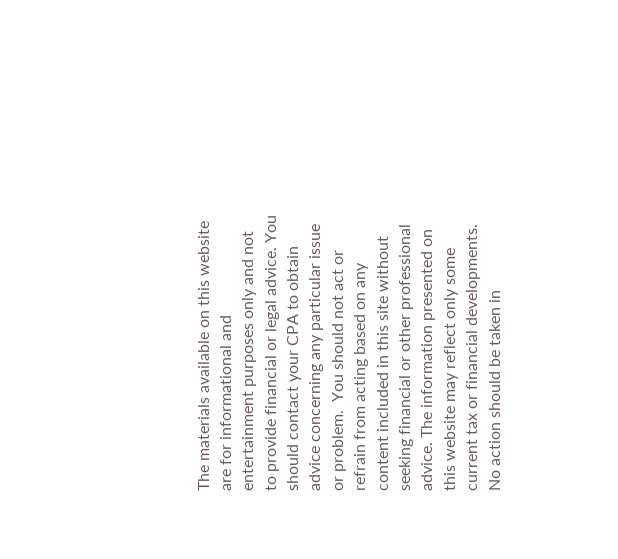The materials available on this website are for informational and entertainment purposes only and not to provide financial or legal advice. You should contact your CPA to obtain advice concerning any particular issue or problem.  You should not act or refrain from acting based on any content included in this site without seeking financial or other professional advice. The information presented on this website may reflect only some current tax or financial developments.  No action should be taken in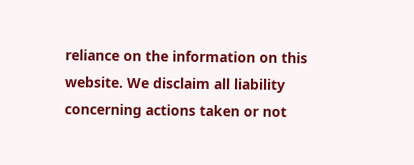reliance on the information on this website. We disclaim all liability concerning actions taken or not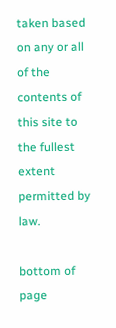taken based on any or all of the contents of this site to the fullest extent permitted by law.

bottom of page